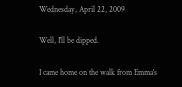Wednesday, April 22, 2009

Well, I'll be dipped.

I came home on the walk from Emma's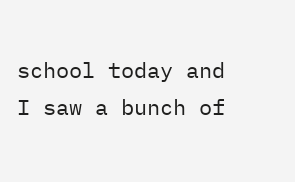school today and I saw a bunch of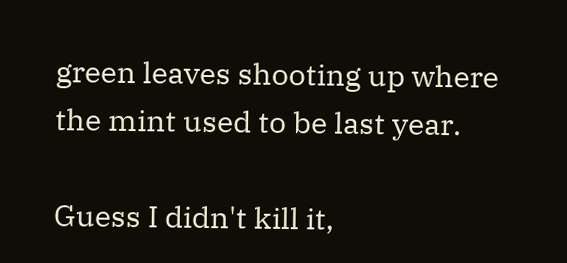green leaves shooting up where the mint used to be last year.

Guess I didn't kill it,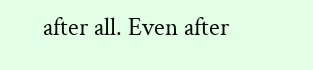after all. Even after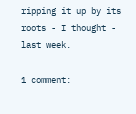ripping it up by its roots - I thought - last week.

1 comment: